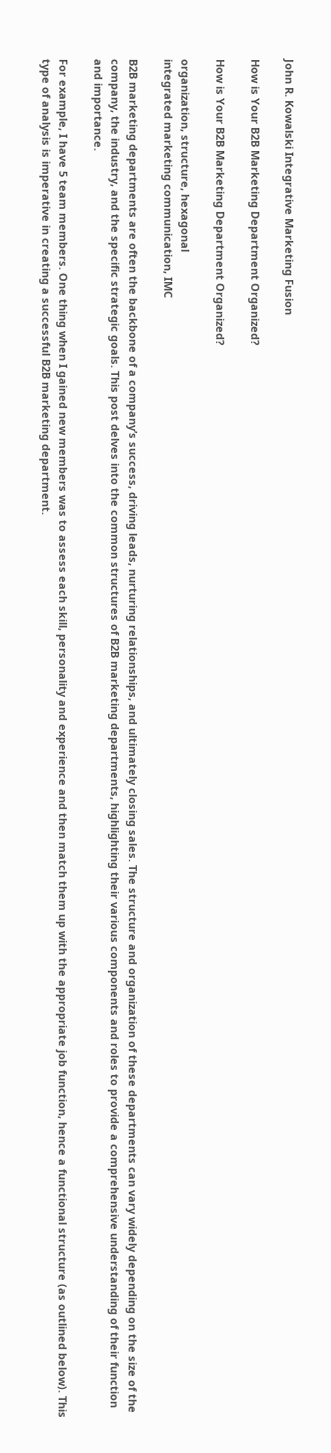John R. Kowalski Integrative Marketing Fusion

How is Your B2B Marketing Department Organized?

How is Your B2B Marketing Department Organized?

organization, structure, hexagonal
integrated marketing communication, IMC

B2B marketing departments are often the backbone of a company’s success, driving leads, nurturing relationships, and ultimately closing sales. The structure and organization of these departments can vary widely depending on the size of the company, the industry, and the specific strategic goals. This post delves into the common structures of B2B marketing departments, highlighting their various components and roles to provide a comprehensive understanding of their function and importance.

For example, I have 5 team members. One thing when I gained new members was to assess each skill, personality and experience and then match them up with the appropriate job function, hence a functional structure (as outlined below). This type of analysis is imperative in creating a successful B2B marketing department.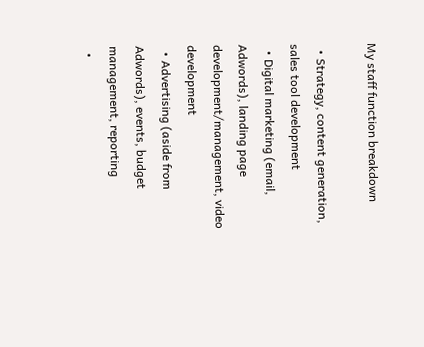My staff function breakdown

  • Strategy, content generation, sales tool development
  • Digital marketing (email, Adwords), landing page development/management, video development
  • Advertising (aside from Adwords), events, budget management, reporting
  •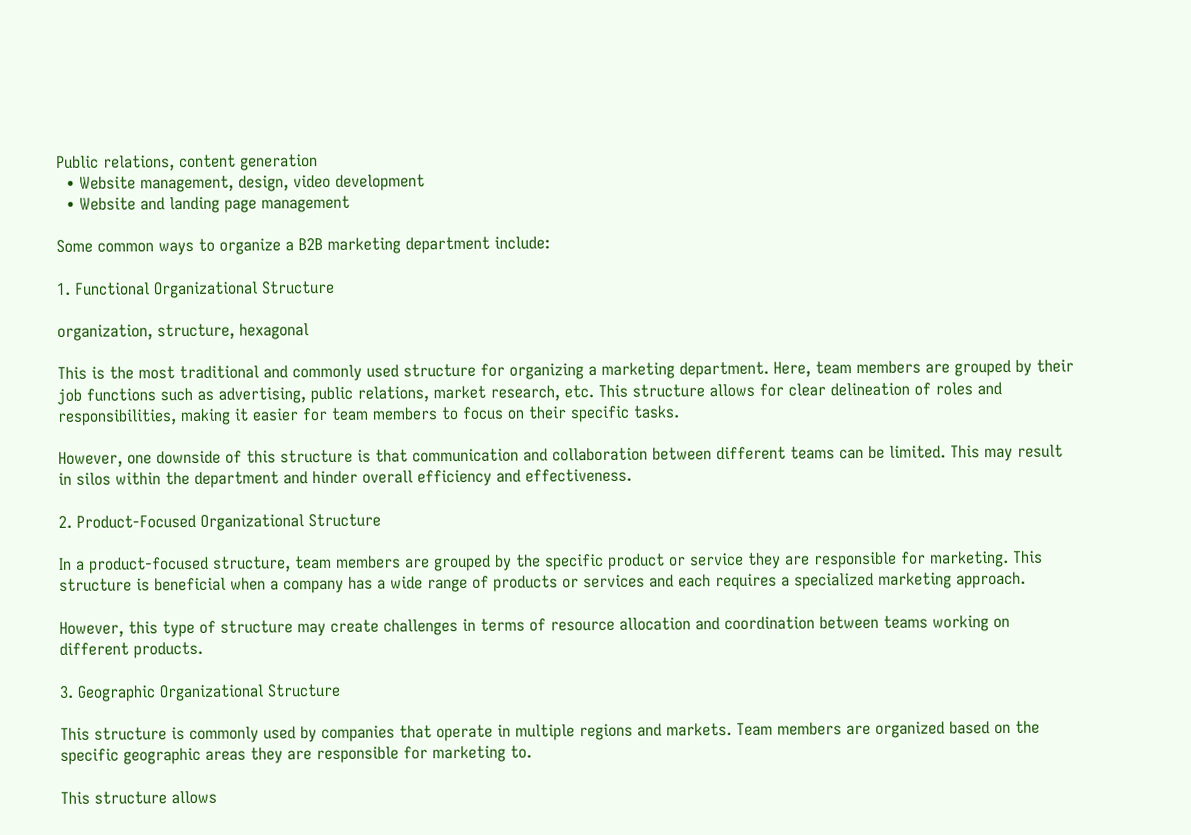Public relations, content generation
  • Website management, design, video development
  • Website and landing page management

Some common ways to organize a B2B marketing department include:

1. Functional Organizational Structure

organization, structure, hexagonal

This is the most traditional and commonly used structure for organizing a marketing department. Here, team members are grouped by their job functions such as advertising, public relations, market research, etc. This structure allows for clear delineation of roles and responsibilities, making it easier for team members to focus on their specific tasks.

However, one downside of this structure is that communication and collaboration between different teams can be limited. This may result in silos within the department and hinder overall efficiency and effectiveness.

2. Product-Focused Organizational Structure

In a product-focused structure, team members are grouped by the specific product or service they are responsible for marketing. This structure is beneficial when a company has a wide range of products or services and each requires a specialized marketing approach.

However, this type of structure may create challenges in terms of resource allocation and coordination between teams working on different products.

3. Geographic Organizational Structure

This structure is commonly used by companies that operate in multiple regions and markets. Team members are organized based on the specific geographic areas they are responsible for marketing to.

This structure allows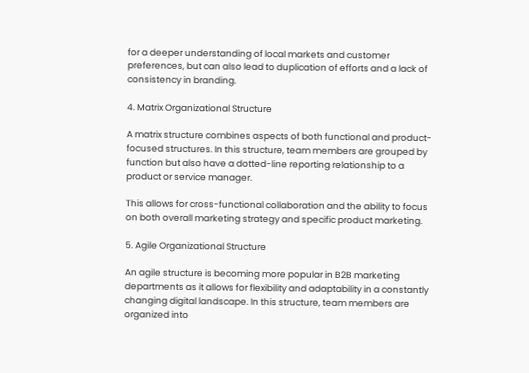for a deeper understanding of local markets and customer preferences, but can also lead to duplication of efforts and a lack of consistency in branding.

4. Matrix Organizational Structure

A matrix structure combines aspects of both functional and product-focused structures. In this structure, team members are grouped by function but also have a dotted-line reporting relationship to a product or service manager.

This allows for cross-functional collaboration and the ability to focus on both overall marketing strategy and specific product marketing.

5. Agile Organizational Structure

An agile structure is becoming more popular in B2B marketing departments as it allows for flexibility and adaptability in a constantly changing digital landscape. In this structure, team members are organized into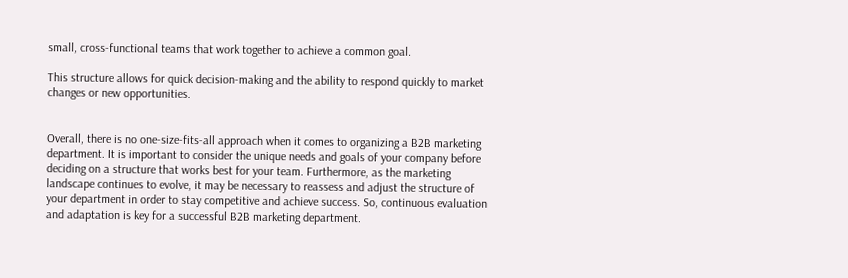small, cross-functional teams that work together to achieve a common goal.

This structure allows for quick decision-making and the ability to respond quickly to market changes or new opportunities.


Overall, there is no one-size-fits-all approach when it comes to organizing a B2B marketing department. It is important to consider the unique needs and goals of your company before deciding on a structure that works best for your team. Furthermore, as the marketing landscape continues to evolve, it may be necessary to reassess and adjust the structure of your department in order to stay competitive and achieve success. So, continuous evaluation and adaptation is key for a successful B2B marketing department.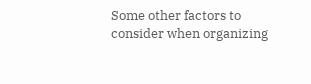Some other factors to consider when organizing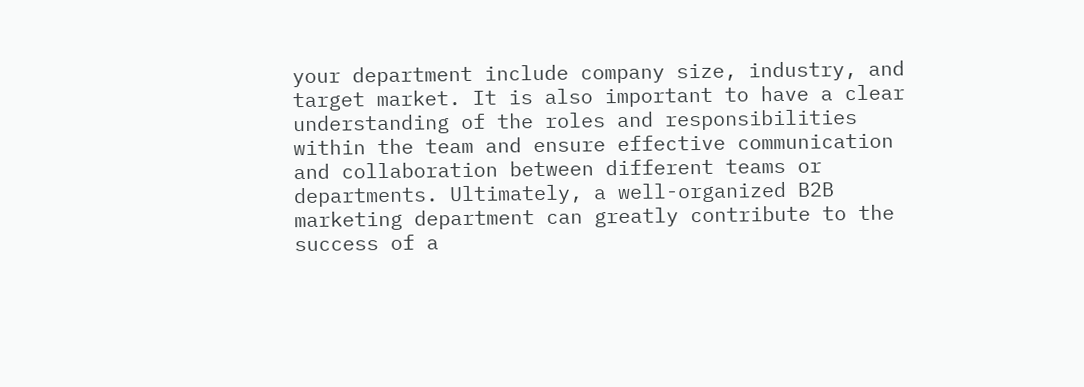your department include company size, industry, and target market. It is also important to have a clear understanding of the roles and responsibilities within the team and ensure effective communication and collaboration between different teams or departments. Ultimately, a well-organized B2B marketing department can greatly contribute to the success of a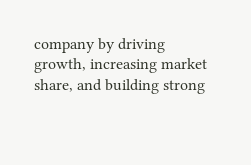company by driving growth, increasing market share, and building strong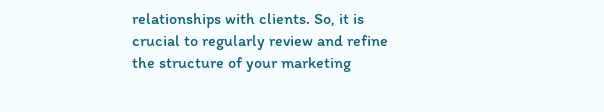relationships with clients. So, it is crucial to regularly review and refine the structure of your marketing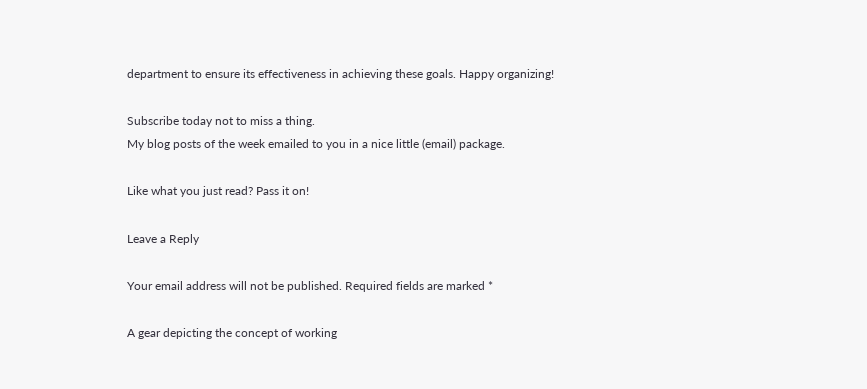department to ensure its effectiveness in achieving these goals. Happy organizing!

Subscribe today not to miss a thing.
My blog posts of the week emailed to you in a nice little (email) package.

Like what you just read? Pass it on!

Leave a Reply

Your email address will not be published. Required fields are marked *

A gear depicting the concept of working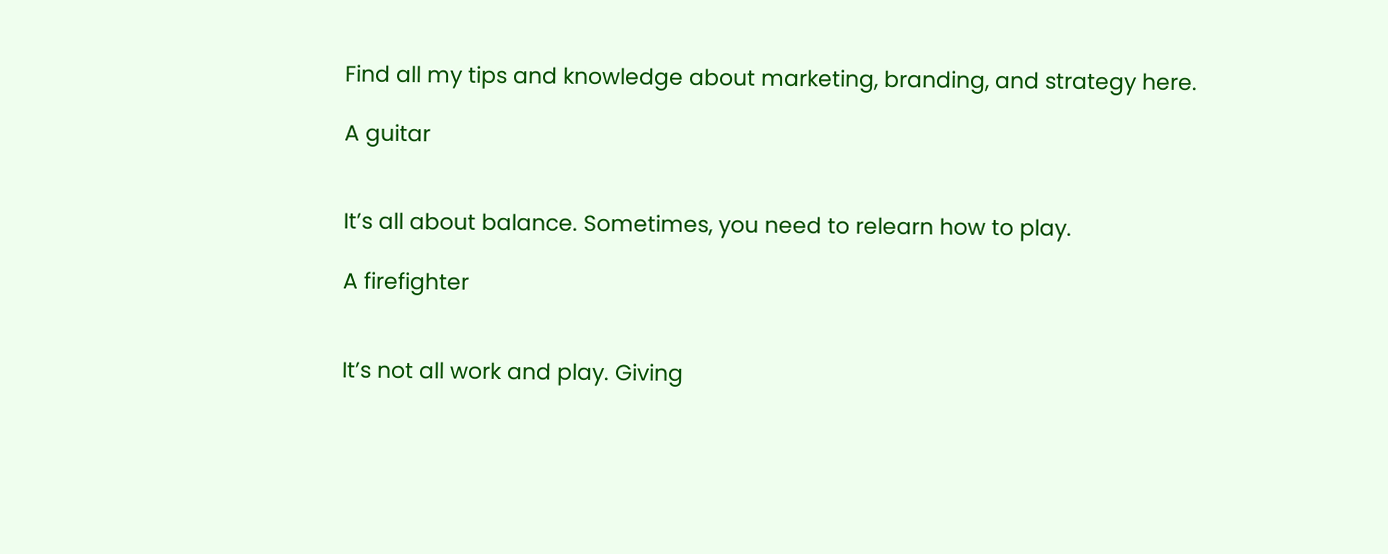Find all my tips and knowledge about marketing, branding, and strategy here.

A guitar


It’s all about balance. Sometimes, you need to relearn how to play.

A firefighter


It’s not all work and play. Giving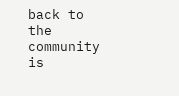back to the community is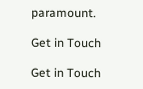paramount.

Get in Touch

Get in Touch